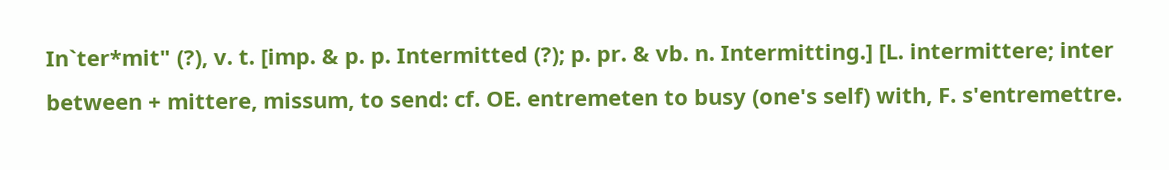In`ter*mit" (?), v. t. [imp. & p. p. Intermitted (?); p. pr. & vb. n. Intermitting.] [L. intermittere; inter between + mittere, missum, to send: cf. OE. entremeten to busy (one's self) with, F. s'entremettre.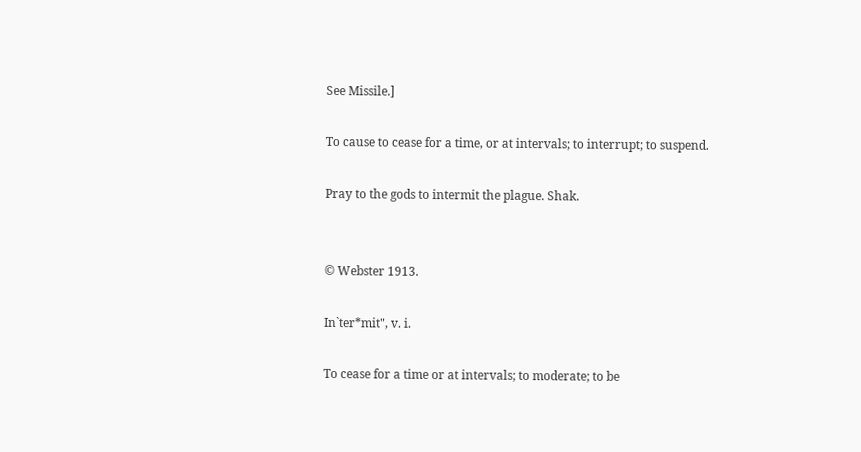See Missile.]

To cause to cease for a time, or at intervals; to interrupt; to suspend.

Pray to the gods to intermit the plague. Shak.


© Webster 1913.

In`ter*mit", v. i.

To cease for a time or at intervals; to moderate; to be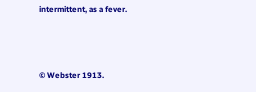intermittent, as a fever.



© Webster 1913.